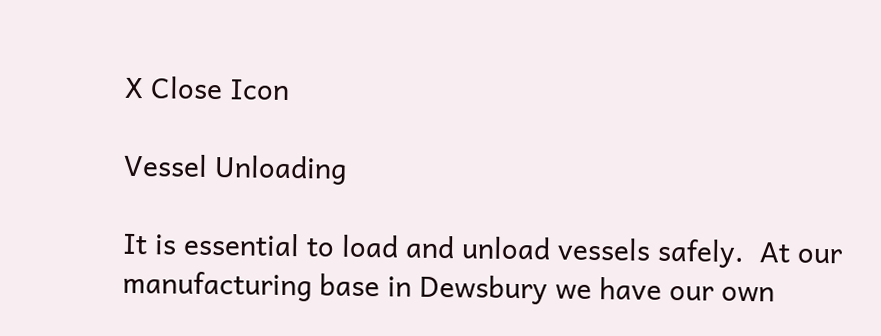X Close Icon

Vessel Unloading

It is essential to load and unload vessels safely.  At our manufacturing base in Dewsbury we have our own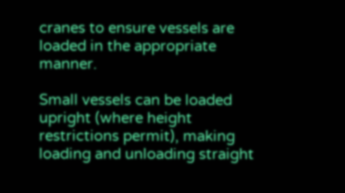cranes to ensure vessels are loaded in the appropriate manner.

Small vessels can be loaded upright (where height restrictions permit), making loading and unloading straight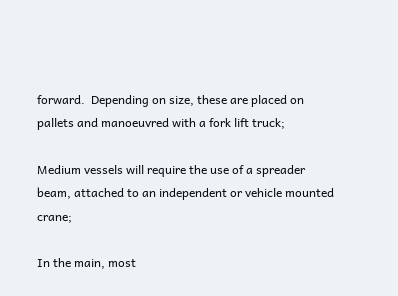forward.  Depending on size, these are placed on pallets and manoeuvred with a fork lift truck;

Medium vessels will require the use of a spreader beam, attached to an independent or vehicle mounted crane;

In the main, most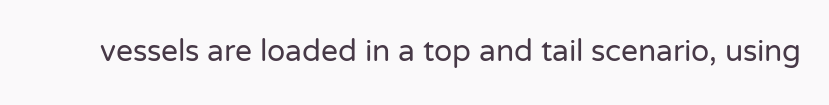vessels are loaded in a top and tail scenario, using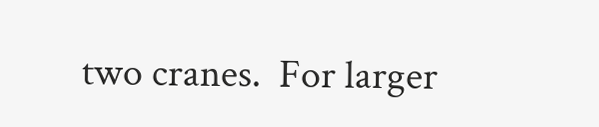two cranes.  For larger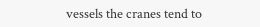vessels the cranes tend to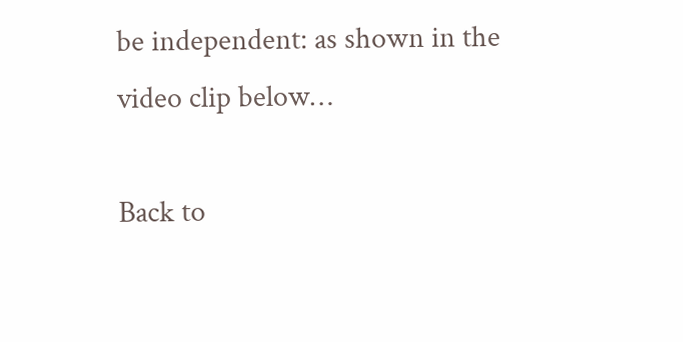be independent: as shown in the video clip below…

Back to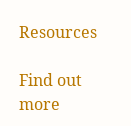Resources

Find out more